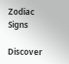Zodiac Signs

Discover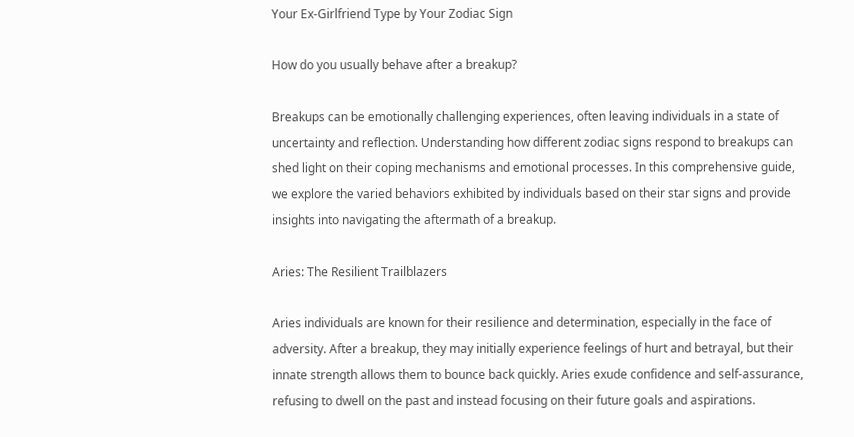Your Ex-Girlfriend Type by Your Zodiac Sign

How do you usually behave after a breakup?

Breakups can be emotionally challenging experiences, often leaving individuals in a state of uncertainty and reflection. Understanding how different zodiac signs respond to breakups can shed light on their coping mechanisms and emotional processes. In this comprehensive guide, we explore the varied behaviors exhibited by individuals based on their star signs and provide insights into navigating the aftermath of a breakup.

Aries: The Resilient Trailblazers

Aries individuals are known for their resilience and determination, especially in the face of adversity. After a breakup, they may initially experience feelings of hurt and betrayal, but their innate strength allows them to bounce back quickly. Aries exude confidence and self-assurance, refusing to dwell on the past and instead focusing on their future goals and aspirations.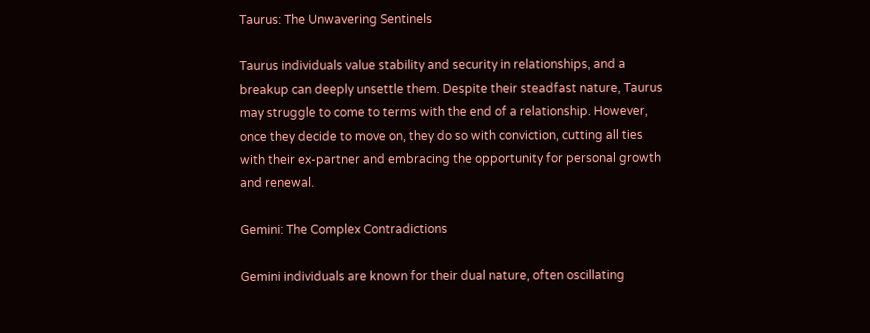Taurus: The Unwavering Sentinels

Taurus individuals value stability and security in relationships, and a breakup can deeply unsettle them. Despite their steadfast nature, Taurus may struggle to come to terms with the end of a relationship. However, once they decide to move on, they do so with conviction, cutting all ties with their ex-partner and embracing the opportunity for personal growth and renewal.

Gemini: The Complex Contradictions

Gemini individuals are known for their dual nature, often oscillating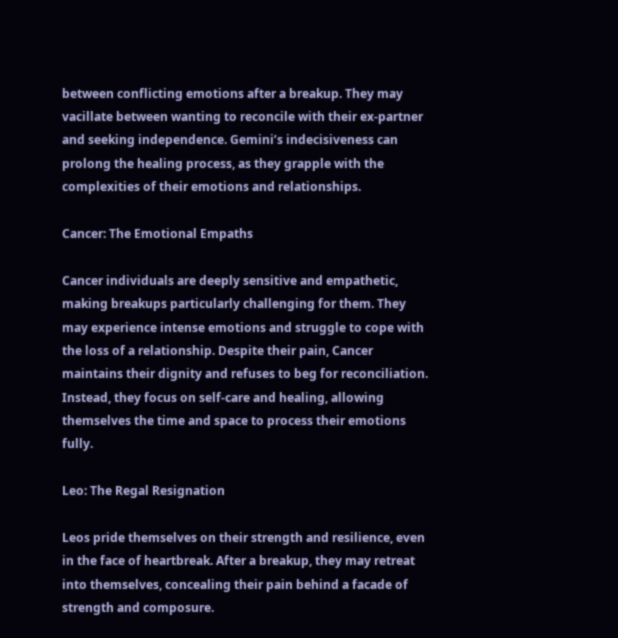between conflicting emotions after a breakup. They may vacillate between wanting to reconcile with their ex-partner and seeking independence. Gemini’s indecisiveness can prolong the healing process, as they grapple with the complexities of their emotions and relationships.

Cancer: The Emotional Empaths

Cancer individuals are deeply sensitive and empathetic, making breakups particularly challenging for them. They may experience intense emotions and struggle to cope with the loss of a relationship. Despite their pain, Cancer maintains their dignity and refuses to beg for reconciliation. Instead, they focus on self-care and healing, allowing themselves the time and space to process their emotions fully.

Leo: The Regal Resignation

Leos pride themselves on their strength and resilience, even in the face of heartbreak. After a breakup, they may retreat into themselves, concealing their pain behind a facade of strength and composure.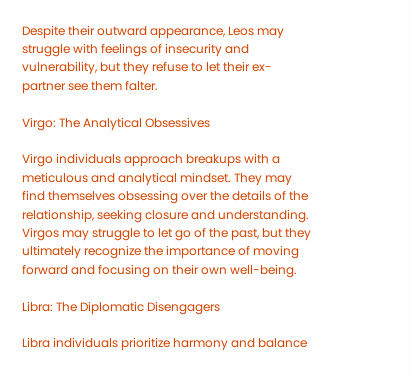Despite their outward appearance, Leos may struggle with feelings of insecurity and vulnerability, but they refuse to let their ex-partner see them falter.

Virgo: The Analytical Obsessives

Virgo individuals approach breakups with a meticulous and analytical mindset. They may find themselves obsessing over the details of the relationship, seeking closure and understanding. Virgos may struggle to let go of the past, but they ultimately recognize the importance of moving forward and focusing on their own well-being.

Libra: The Diplomatic Disengagers

Libra individuals prioritize harmony and balance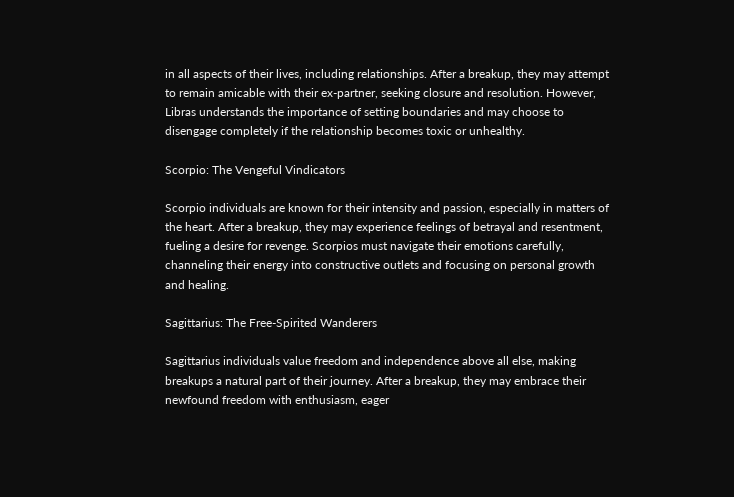in all aspects of their lives, including relationships. After a breakup, they may attempt to remain amicable with their ex-partner, seeking closure and resolution. However, Libras understands the importance of setting boundaries and may choose to disengage completely if the relationship becomes toxic or unhealthy.

Scorpio: The Vengeful Vindicators

Scorpio individuals are known for their intensity and passion, especially in matters of the heart. After a breakup, they may experience feelings of betrayal and resentment, fueling a desire for revenge. Scorpios must navigate their emotions carefully, channeling their energy into constructive outlets and focusing on personal growth and healing.

Sagittarius: The Free-Spirited Wanderers

Sagittarius individuals value freedom and independence above all else, making breakups a natural part of their journey. After a breakup, they may embrace their newfound freedom with enthusiasm, eager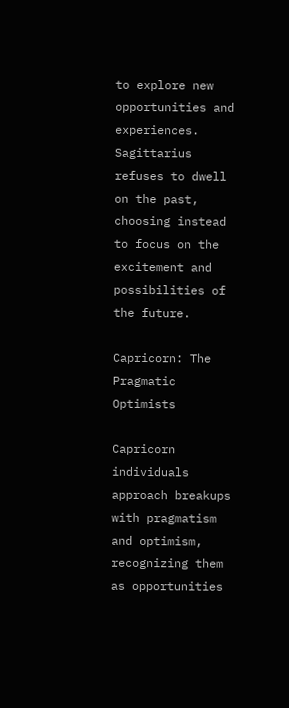to explore new opportunities and experiences. Sagittarius refuses to dwell on the past, choosing instead to focus on the excitement and possibilities of the future.

Capricorn: The Pragmatic Optimists

Capricorn individuals approach breakups with pragmatism and optimism, recognizing them as opportunities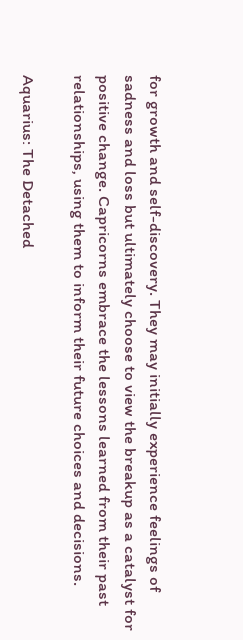for growth and self-discovery. They may initially experience feelings of sadness and loss but ultimately choose to view the breakup as a catalyst for positive change. Capricorns embrace the lessons learned from their past relationships, using them to inform their future choices and decisions.

Aquarius: The Detached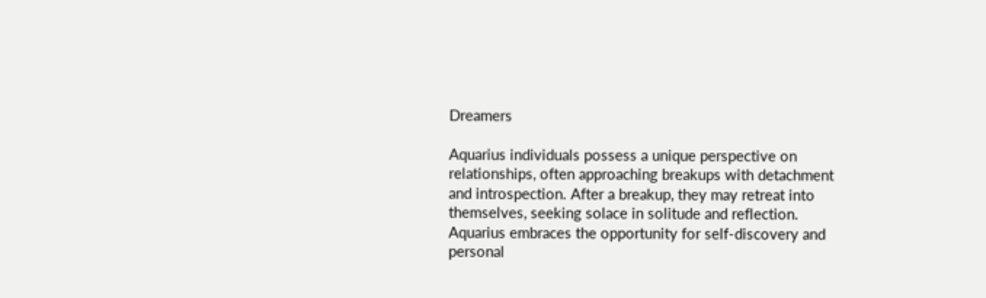Dreamers

Aquarius individuals possess a unique perspective on relationships, often approaching breakups with detachment and introspection. After a breakup, they may retreat into themselves, seeking solace in solitude and reflection. Aquarius embraces the opportunity for self-discovery and personal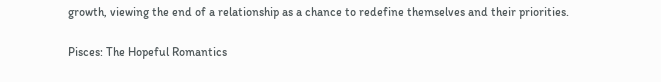growth, viewing the end of a relationship as a chance to redefine themselves and their priorities.

Pisces: The Hopeful Romantics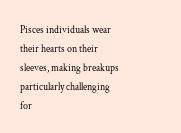Pisces individuals wear their hearts on their sleeves, making breakups particularly challenging for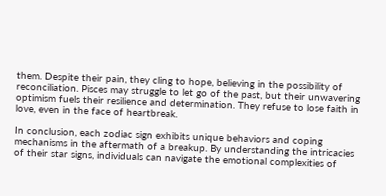them. Despite their pain, they cling to hope, believing in the possibility of reconciliation. Pisces may struggle to let go of the past, but their unwavering optimism fuels their resilience and determination. They refuse to lose faith in love, even in the face of heartbreak.

In conclusion, each zodiac sign exhibits unique behaviors and coping mechanisms in the aftermath of a breakup. By understanding the intricacies of their star signs, individuals can navigate the emotional complexities of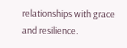relationships with grace and resilience.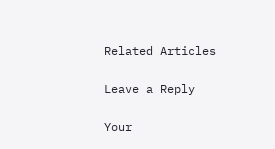Related Articles

Leave a Reply

Your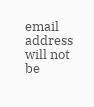email address will not be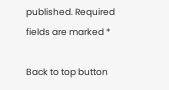published. Required fields are marked *

Back to top button